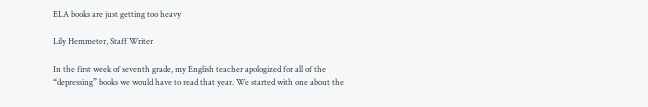ELA books are just getting too heavy

Lily Hemmeter, Staff Writer

In the first week of seventh grade, my English teacher apologized for all of the “depressing” books we would have to read that year. We started with one about the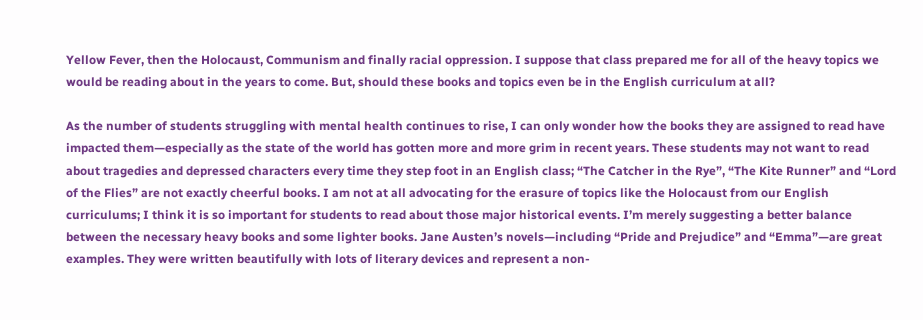Yellow Fever, then the Holocaust, Communism and finally racial oppression. I suppose that class prepared me for all of the heavy topics we would be reading about in the years to come. But, should these books and topics even be in the English curriculum at all?

As the number of students struggling with mental health continues to rise, I can only wonder how the books they are assigned to read have impacted them—especially as the state of the world has gotten more and more grim in recent years. These students may not want to read about tragedies and depressed characters every time they step foot in an English class; “The Catcher in the Rye”, “The Kite Runner” and “Lord of the Flies” are not exactly cheerful books. I am not at all advocating for the erasure of topics like the Holocaust from our English curriculums; I think it is so important for students to read about those major historical events. I’m merely suggesting a better balance between the necessary heavy books and some lighter books. Jane Austen’s novels—including “Pride and Prejudice” and “Emma”—are great examples. They were written beautifully with lots of literary devices and represent a non-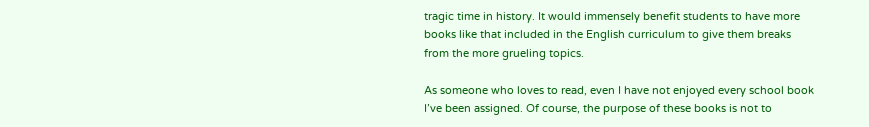tragic time in history. It would immensely benefit students to have more books like that included in the English curriculum to give them breaks from the more grueling topics.

As someone who loves to read, even I have not enjoyed every school book I’ve been assigned. Of course, the purpose of these books is not to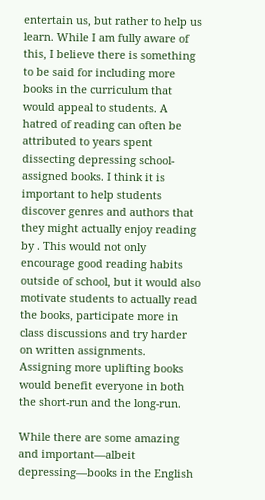entertain us, but rather to help us learn. While I am fully aware of this, I believe there is something to be said for including more books in the curriculum that would appeal to students. A hatred of reading can often be attributed to years spent dissecting depressing school-assigned books. I think it is important to help students discover genres and authors that they might actually enjoy reading by . This would not only encourage good reading habits outside of school, but it would also motivate students to actually read the books, participate more in class discussions and try harder on written assignments. Assigning more uplifting books would benefit everyone in both the short-run and the long-run.

While there are some amazing and important—albeit depressing—books in the English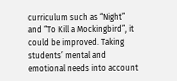curriculum such as “Night” and “To Kill a Mockingbird”, it could be improved. Taking students’ mental and emotional needs into account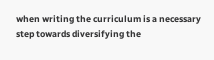when writing the curriculum is a necessary step towards diversifying the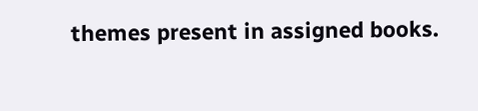themes present in assigned books.